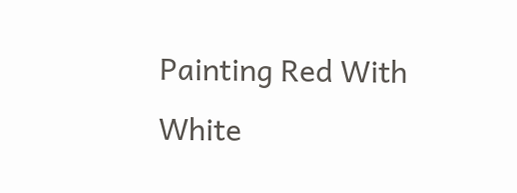Painting Red With White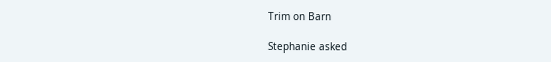Trim on Barn

Stephanie asked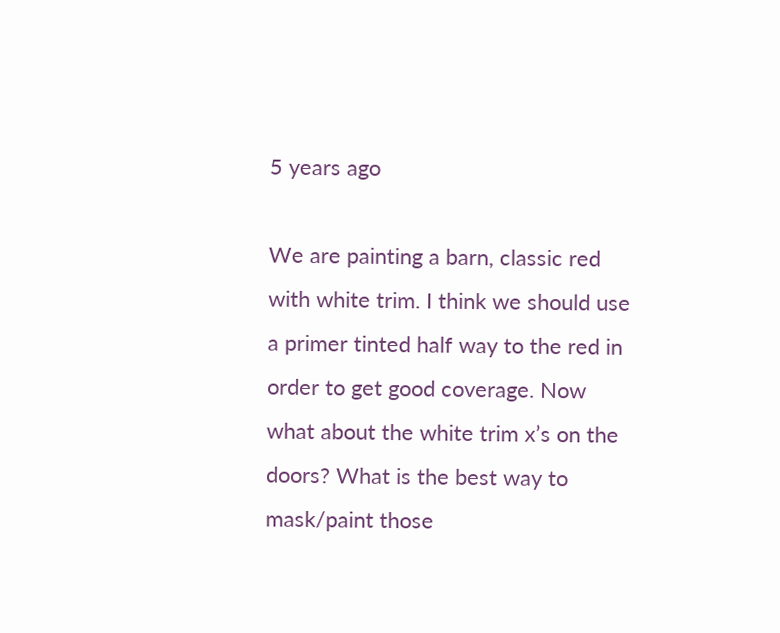5 years ago

We are painting a barn, classic red with white trim. I think we should use a primer tinted half way to the red in order to get good coverage. Now what about the white trim x’s on the doors? What is the best way to mask/paint those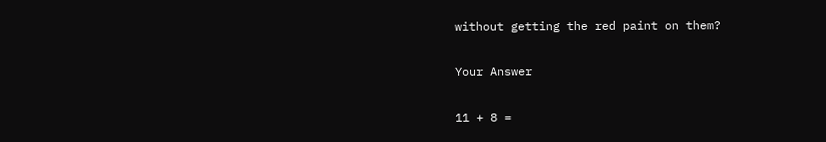without getting the red paint on them?

Your Answer

11 + 8 =